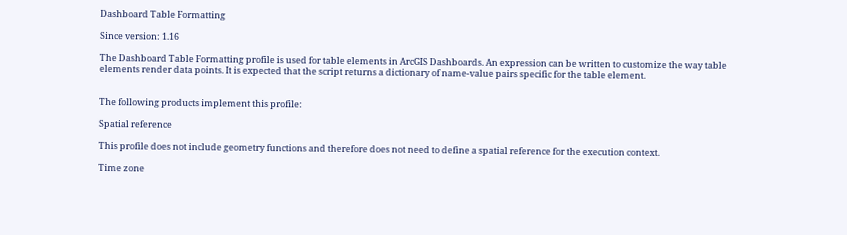Dashboard Table Formatting

Since version: 1.16

The Dashboard Table Formatting profile is used for table elements in ArcGIS Dashboards. An expression can be written to customize the way table elements render data points. It is expected that the script returns a dictionary of name-value pairs specific for the table element.


The following products implement this profile:

Spatial reference

This profile does not include geometry functions and therefore does not need to define a spatial reference for the execution context.

Time zone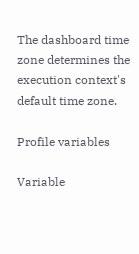The dashboard time zone determines the execution context's default time zone.

Profile variables

Variable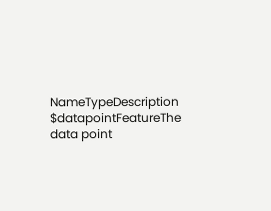NameTypeDescription
$datapointFeatureThe data point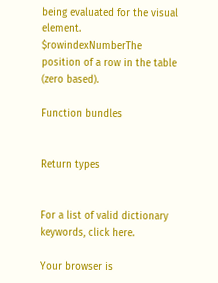being evaluated for the visual element.
$rowindexNumberThe position of a row in the table (zero based).

Function bundles


Return types


For a list of valid dictionary keywords, click here.

Your browser is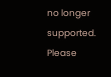no longer supported. Please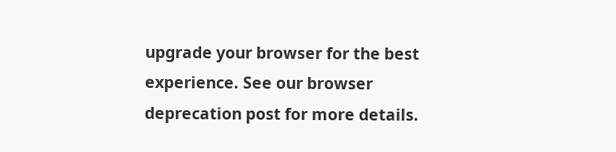upgrade your browser for the best experience. See our browser deprecation post for more details.